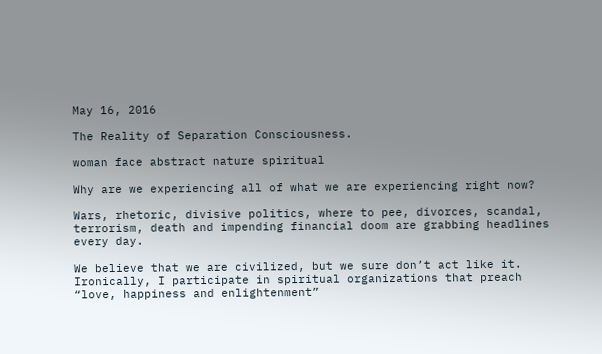May 16, 2016

The Reality of Separation Consciousness.

woman face abstract nature spiritual

Why are we experiencing all of what we are experiencing right now?

Wars, rhetoric, divisive politics, where to pee, divorces, scandal, terrorism, death and impending financial doom are grabbing headlines every day.

We believe that we are civilized, but we sure don’t act like it. Ironically, I participate in spiritual organizations that preach “love, happiness and enlightenment”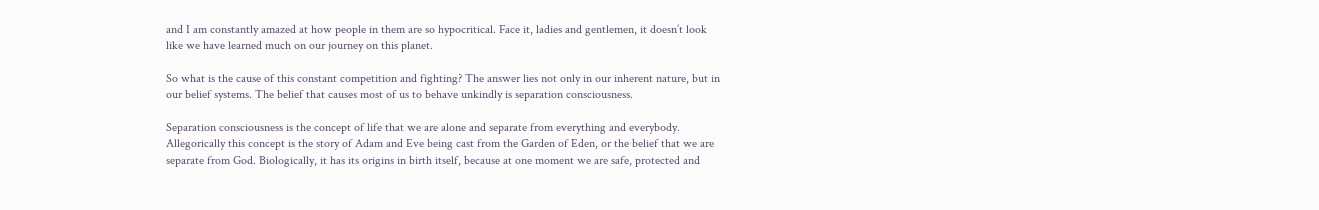and I am constantly amazed at how people in them are so hypocritical. Face it, ladies and gentlemen, it doesn’t look like we have learned much on our journey on this planet.

So what is the cause of this constant competition and fighting? The answer lies not only in our inherent nature, but in our belief systems. The belief that causes most of us to behave unkindly is separation consciousness.

Separation consciousness is the concept of life that we are alone and separate from everything and everybody. Allegorically this concept is the story of Adam and Eve being cast from the Garden of Eden, or the belief that we are separate from God. Biologically, it has its origins in birth itself, because at one moment we are safe, protected and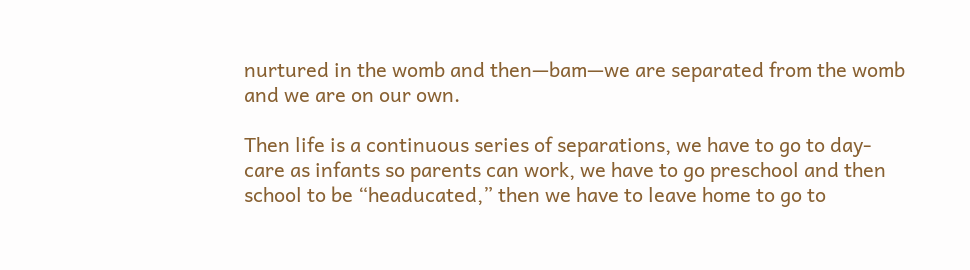nurtured in the womb and then—bam—we are separated from the womb and we are on our own.

Then life is a continuous series of separations, we have to go to day-care as infants so parents can work, we have to go preschool and then school to be “headucated,” then we have to leave home to go to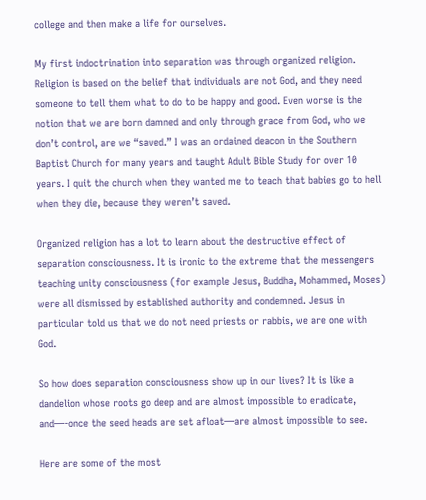college and then make a life for ourselves.

My first indoctrination into separation was through organized religion. Religion is based on the belief that individuals are not God, and they need someone to tell them what to do to be happy and good. Even worse is the notion that we are born damned and only through grace from God, who we don’t control, are we “saved.” I was an ordained deacon in the Southern Baptist Church for many years and taught Adult Bible Study for over 10 years. I quit the church when they wanted me to teach that babies go to hell when they die, because they weren’t saved.

Organized religion has a lot to learn about the destructive effect of separation consciousness. It is ironic to the extreme that the messengers teaching unity consciousness (for example Jesus, Buddha, Mohammed, Moses) were all dismissed by established authority and condemned. Jesus in particular told us that we do not need priests or rabbis, we are one with God.

So how does separation consciousness show up in our lives? It is like a dandelion whose roots go deep and are almost impossible to eradicate, and—-once the seed heads are set afloat—are almost impossible to see.

Here are some of the most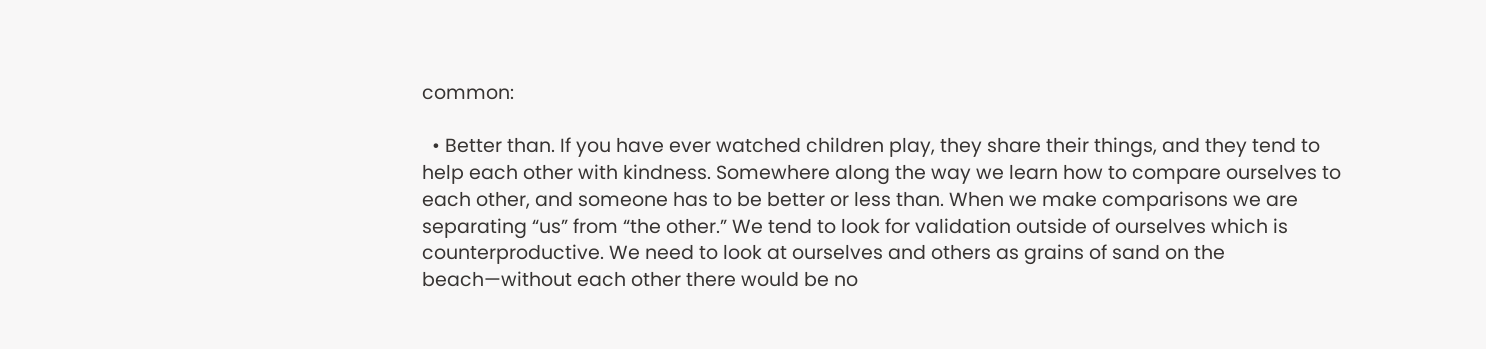common:

  • Better than. If you have ever watched children play, they share their things, and they tend to help each other with kindness. Somewhere along the way we learn how to compare ourselves to each other, and someone has to be better or less than. When we make comparisons we are separating “us” from “the other.” We tend to look for validation outside of ourselves which is counterproductive. We need to look at ourselves and others as grains of sand on the beach—without each other there would be no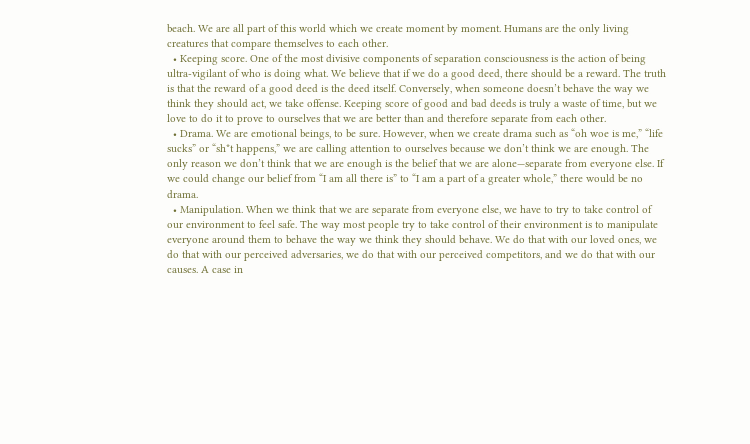beach. We are all part of this world which we create moment by moment. Humans are the only living creatures that compare themselves to each other.
  • Keeping score. One of the most divisive components of separation consciousness is the action of being ultra-vigilant of who is doing what. We believe that if we do a good deed, there should be a reward. The truth is that the reward of a good deed is the deed itself. Conversely, when someone doesn’t behave the way we think they should act, we take offense. Keeping score of good and bad deeds is truly a waste of time, but we love to do it to prove to ourselves that we are better than and therefore separate from each other.
  • Drama. We are emotional beings, to be sure. However, when we create drama such as “oh woe is me,” “life sucks” or “sh*t happens,” we are calling attention to ourselves because we don’t think we are enough. The only reason we don’t think that we are enough is the belief that we are alone—separate from everyone else. If we could change our belief from “I am all there is” to “I am a part of a greater whole,” there would be no drama.
  • Manipulation. When we think that we are separate from everyone else, we have to try to take control of our environment to feel safe. The way most people try to take control of their environment is to manipulate everyone around them to behave the way we think they should behave. We do that with our loved ones, we do that with our perceived adversaries, we do that with our perceived competitors, and we do that with our causes. A case in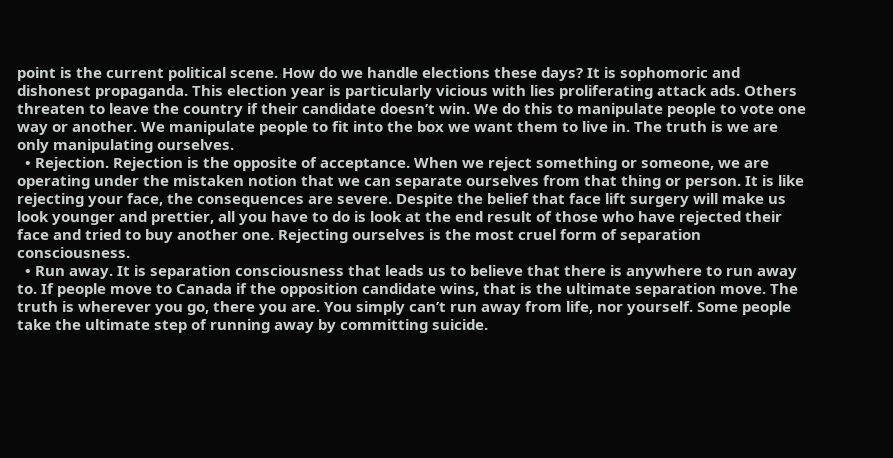point is the current political scene. How do we handle elections these days? It is sophomoric and dishonest propaganda. This election year is particularly vicious with lies proliferating attack ads. Others threaten to leave the country if their candidate doesn’t win. We do this to manipulate people to vote one way or another. We manipulate people to fit into the box we want them to live in. The truth is we are only manipulating ourselves.
  • Rejection. Rejection is the opposite of acceptance. When we reject something or someone, we are operating under the mistaken notion that we can separate ourselves from that thing or person. It is like rejecting your face, the consequences are severe. Despite the belief that face lift surgery will make us look younger and prettier, all you have to do is look at the end result of those who have rejected their face and tried to buy another one. Rejecting ourselves is the most cruel form of separation consciousness.
  • Run away. It is separation consciousness that leads us to believe that there is anywhere to run away to. If people move to Canada if the opposition candidate wins, that is the ultimate separation move. The truth is wherever you go, there you are. You simply can’t run away from life, nor yourself. Some people take the ultimate step of running away by committing suicide.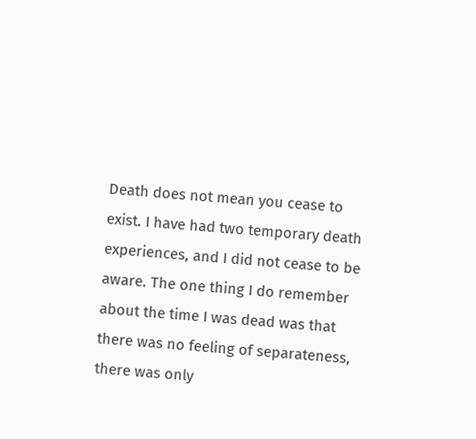Death does not mean you cease to exist. I have had two temporary death experiences, and I did not cease to be aware. The one thing I do remember about the time I was dead was that there was no feeling of separateness, there was only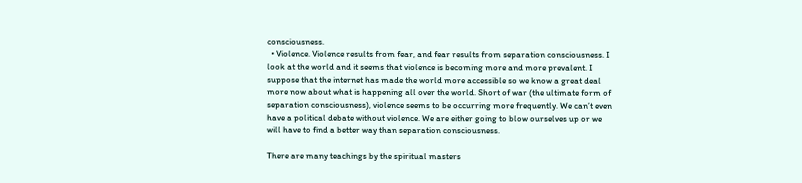consciousness.
  • Violence. Violence results from fear, and fear results from separation consciousness. I look at the world and it seems that violence is becoming more and more prevalent. I suppose that the internet has made the world more accessible so we know a great deal more now about what is happening all over the world. Short of war (the ultimate form of separation consciousness), violence seems to be occurring more frequently. We can’t even have a political debate without violence. We are either going to blow ourselves up or we will have to find a better way than separation consciousness.

There are many teachings by the spiritual masters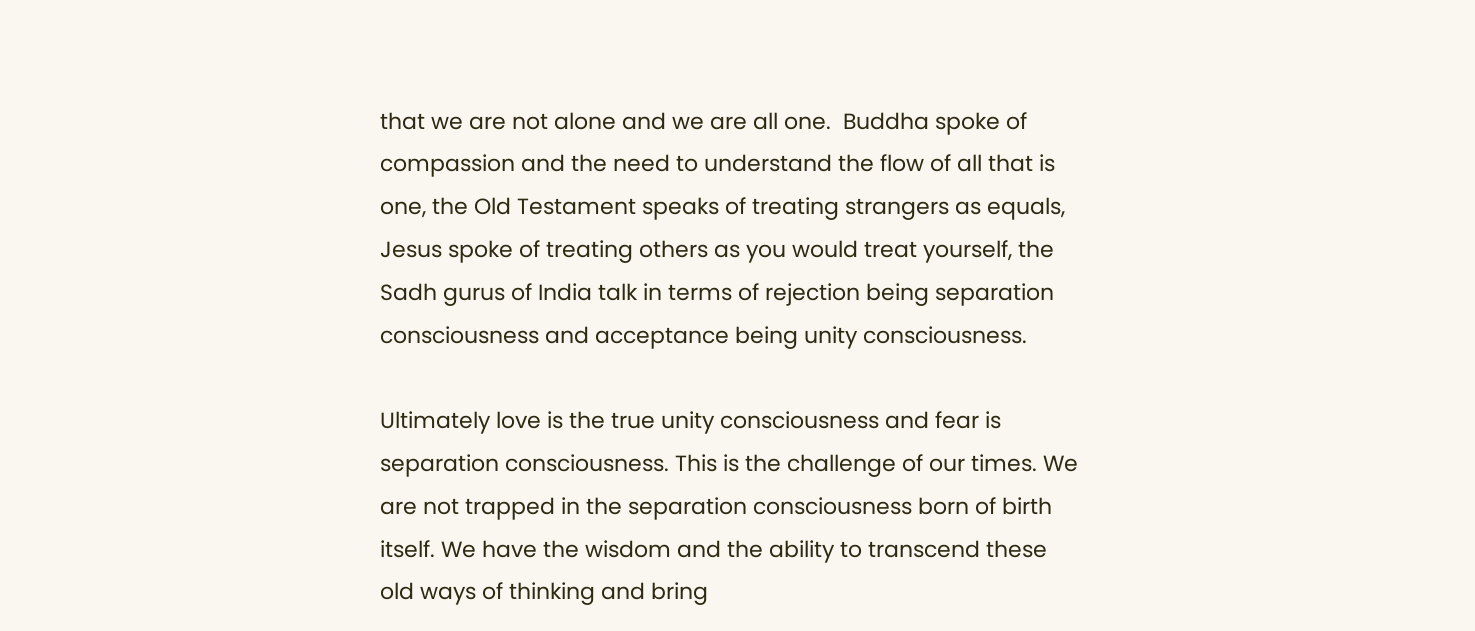that we are not alone and we are all one.  Buddha spoke of compassion and the need to understand the flow of all that is one, the Old Testament speaks of treating strangers as equals, Jesus spoke of treating others as you would treat yourself, the Sadh gurus of India talk in terms of rejection being separation consciousness and acceptance being unity consciousness.

Ultimately love is the true unity consciousness and fear is separation consciousness. This is the challenge of our times. We are not trapped in the separation consciousness born of birth itself. We have the wisdom and the ability to transcend these old ways of thinking and bring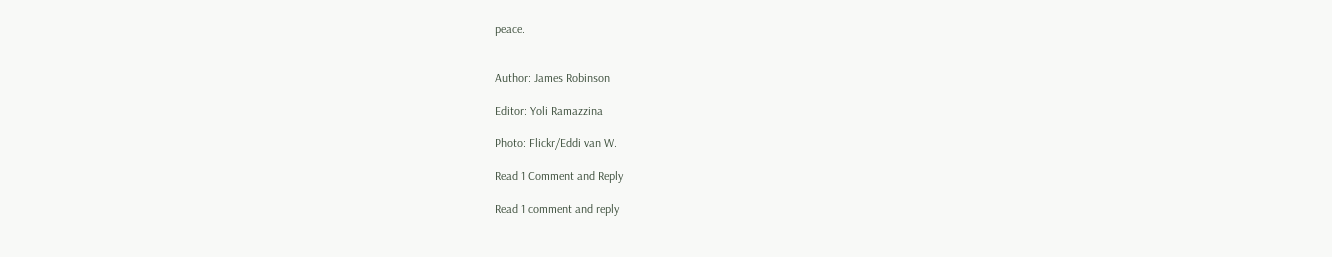peace.


Author: James Robinson

Editor: Yoli Ramazzina

Photo: Flickr/Eddi van W.

Read 1 Comment and Reply

Read 1 comment and reply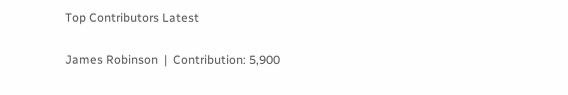Top Contributors Latest

James Robinson  |  Contribution: 5,900